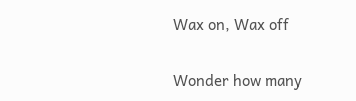Wax on, Wax off

Wonder how many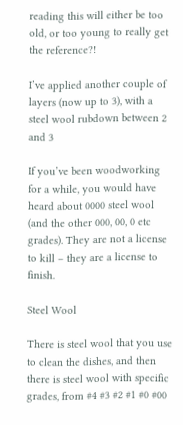reading this will either be too old, or too young to really get the reference?!

I’ve applied another couple of layers (now up to 3), with a steel wool rubdown between 2 and 3

If you’ve been woodworking for a while, you would have heard about 0000 steel wool (and the other 000, 00, 0 etc grades). They are not a license to kill – they are a license to finish.

Steel Wool

There is steel wool that you use to clean the dishes, and then there is steel wool with specific grades, from #4 #3 #2 #1 #0 #00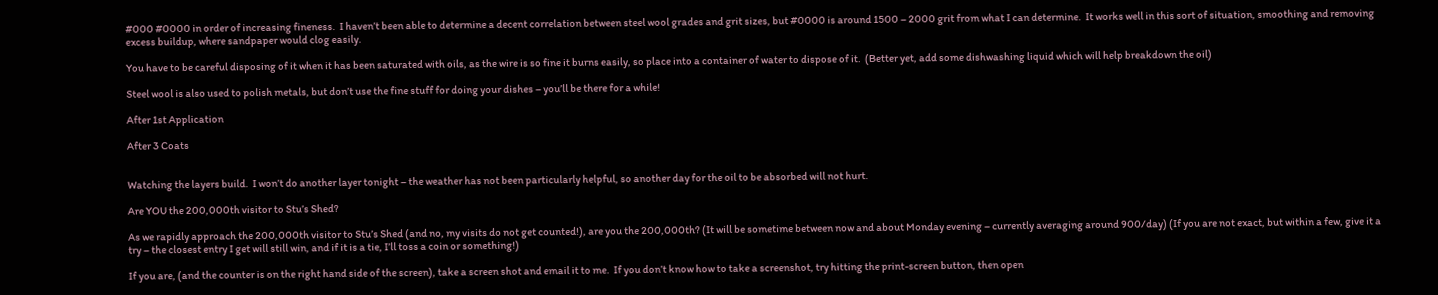#000 #0000 in order of increasing fineness.  I haven’t been able to determine a decent correlation between steel wool grades and grit sizes, but #0000 is around 1500 – 2000 grit from what I can determine.  It works well in this sort of situation, smoothing and removing excess buildup, where sandpaper would clog easily.

You have to be careful disposing of it when it has been saturated with oils, as the wire is so fine it burns easily, so place into a container of water to dispose of it.  (Better yet, add some dishwashing liquid which will help breakdown the oil)

Steel wool is also used to polish metals, but don’t use the fine stuff for doing your dishes – you’ll be there for a while!

After 1st Application

After 3 Coats


Watching the layers build.  I won’t do another layer tonight – the weather has not been particularly helpful, so another day for the oil to be absorbed will not hurt.

Are YOU the 200,000th visitor to Stu’s Shed?

As we rapidly approach the 200,000th visitor to Stu’s Shed (and no, my visits do not get counted!), are you the 200,000th? (It will be sometime between now and about Monday evening – currently averaging around 900/day) (If you are not exact, but within a few, give it a try – the closest entry I get will still win, and if it is a tie, I’ll toss a coin or something!)

If you are, (and the counter is on the right hand side of the screen), take a screen shot and email it to me.  If you don’t know how to take a screenshot, try hitting the print-screen button, then open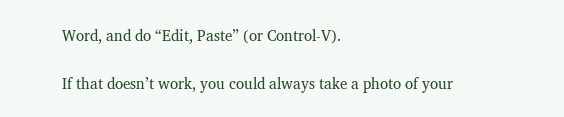Word, and do “Edit, Paste” (or Control-V).

If that doesn’t work, you could always take a photo of your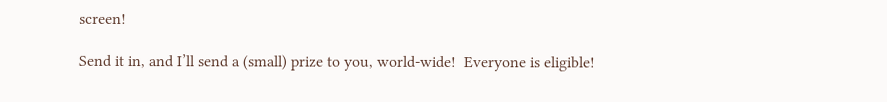screen!

Send it in, and I’ll send a (small) prize to you, world-wide!  Everyone is eligible!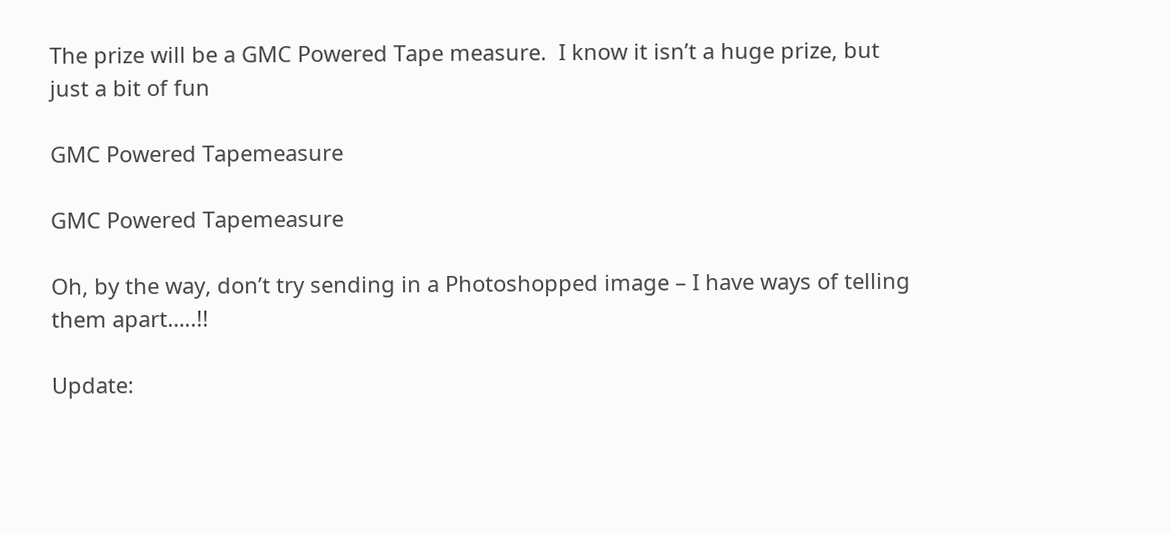The prize will be a GMC Powered Tape measure.  I know it isn’t a huge prize, but just a bit of fun

GMC Powered Tapemeasure

GMC Powered Tapemeasure

Oh, by the way, don’t try sending in a Photoshopped image – I have ways of telling them apart…..!!

Update: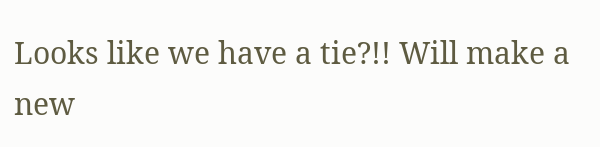Looks like we have a tie?!! Will make a new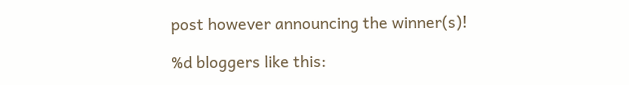post however announcing the winner(s)!

%d bloggers like this: